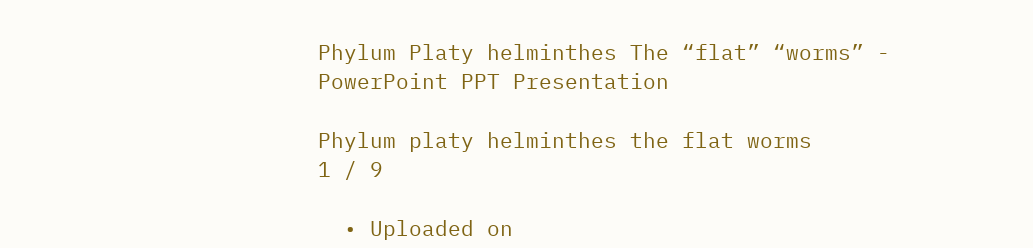Phylum Platy helminthes The “flat” “worms” - PowerPoint PPT Presentation

Phylum platy helminthes the flat worms
1 / 9

  • Uploaded on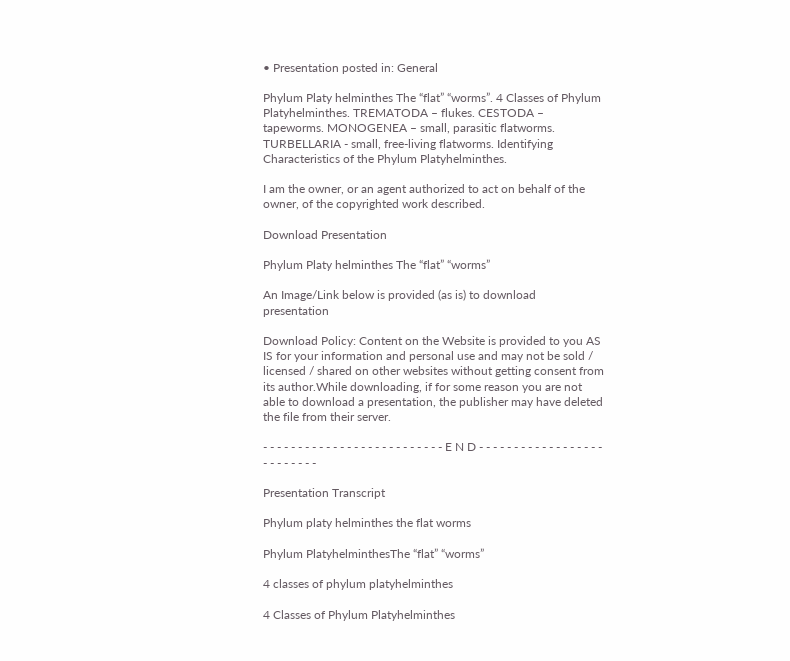• Presentation posted in: General

Phylum Platy helminthes The “flat” “worms”. 4 Classes of Phylum Platyhelminthes. TREMATODA – flukes. CESTODA – tapeworms. MONOGENEA – small, parasitic flatworms. TURBELLARIA - small, free-living flatworms. Identifying Characteristics of the Phylum Platyhelminthes.

I am the owner, or an agent authorized to act on behalf of the owner, of the copyrighted work described.

Download Presentation

Phylum Platy helminthes The “flat” “worms”

An Image/Link below is provided (as is) to download presentation

Download Policy: Content on the Website is provided to you AS IS for your information and personal use and may not be sold / licensed / shared on other websites without getting consent from its author.While downloading, if for some reason you are not able to download a presentation, the publisher may have deleted the file from their server.

- - - - - - - - - - - - - - - - - - - - - - - - - - E N D - - - - - - - - - - - - - - - - - - - - - - - - - -

Presentation Transcript

Phylum platy helminthes the flat worms

Phylum PlatyhelminthesThe “flat” “worms”

4 classes of phylum platyhelminthes

4 Classes of Phylum Platyhelminthes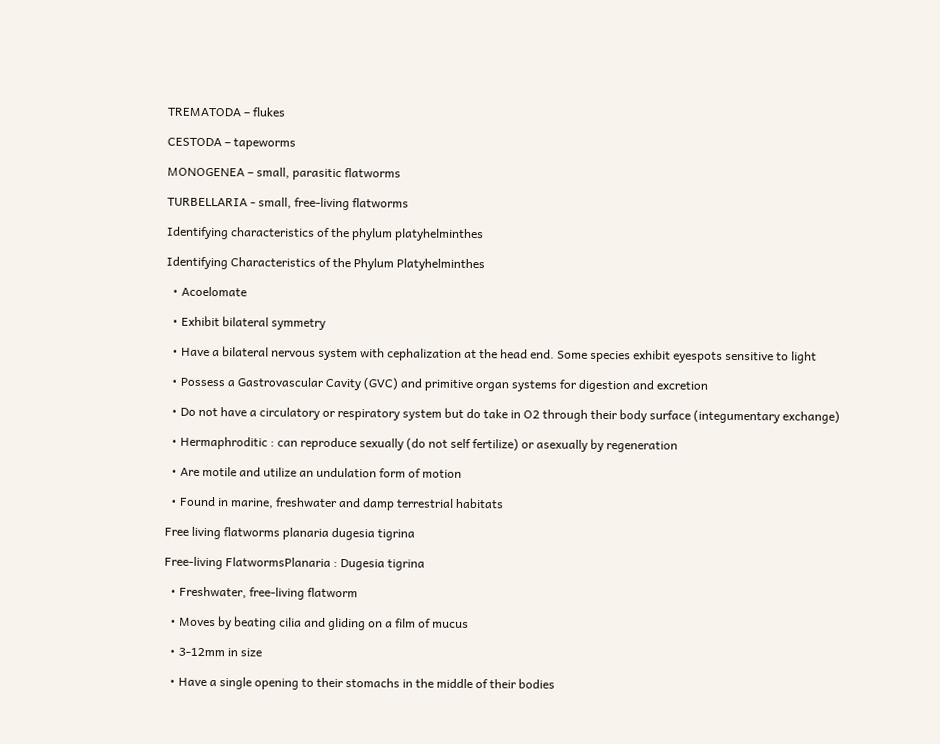TREMATODA – flukes

CESTODA – tapeworms

MONOGENEA – small, parasitic flatworms

TURBELLARIA - small, free-living flatworms

Identifying characteristics of the phylum platyhelminthes

Identifying Characteristics of the Phylum Platyhelminthes

  • Acoelomate

  • Exhibit bilateral symmetry

  • Have a bilateral nervous system with cephalization at the head end. Some species exhibit eyespots sensitive to light

  • Possess a Gastrovascular Cavity (GVC) and primitive organ systems for digestion and excretion

  • Do not have a circulatory or respiratory system but do take in O2 through their body surface (integumentary exchange)

  • Hermaphroditic : can reproduce sexually (do not self fertilize) or asexually by regeneration

  • Are motile and utilize an undulation form of motion

  • Found in marine, freshwater and damp terrestrial habitats

Free living flatworms planaria dugesia tigrina

Free-living FlatwormsPlanaria : Dugesia tigrina

  • Freshwater, free-living flatworm

  • Moves by beating cilia and gliding on a film of mucus

  • 3-12mm in size

  • Have a single opening to their stomachs in the middle of their bodies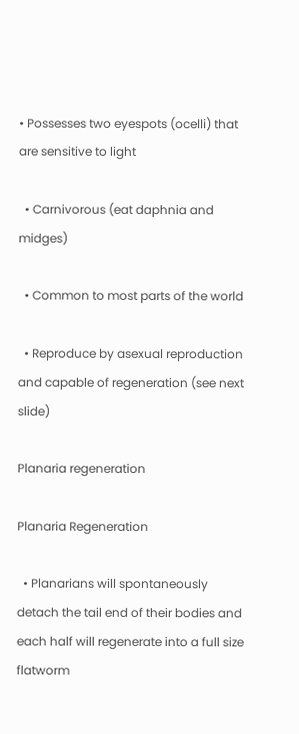• Possesses two eyespots (ocelli) that are sensitive to light

  • Carnivorous (eat daphnia and midges)

  • Common to most parts of the world

  • Reproduce by asexual reproduction and capable of regeneration (see next slide)

Planaria regeneration

Planaria Regeneration

  • Planarians will spontaneously detach the tail end of their bodies and each half will regenerate into a full size flatworm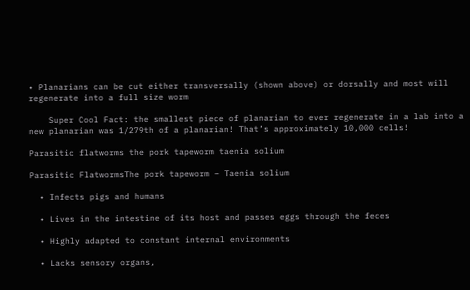• Planarians can be cut either transversally (shown above) or dorsally and most will regenerate into a full size worm

    Super Cool Fact: the smallest piece of planarian to ever regenerate in a lab into a new planarian was 1/279th of a planarian! That’s approximately 10,000 cells!

Parasitic flatworms the pork tapeworm taenia solium

Parasitic FlatwormsThe pork tapeworm – Taenia solium

  • Infects pigs and humans

  • Lives in the intestine of its host and passes eggs through the feces

  • Highly adapted to constant internal environments

  • Lacks sensory organs,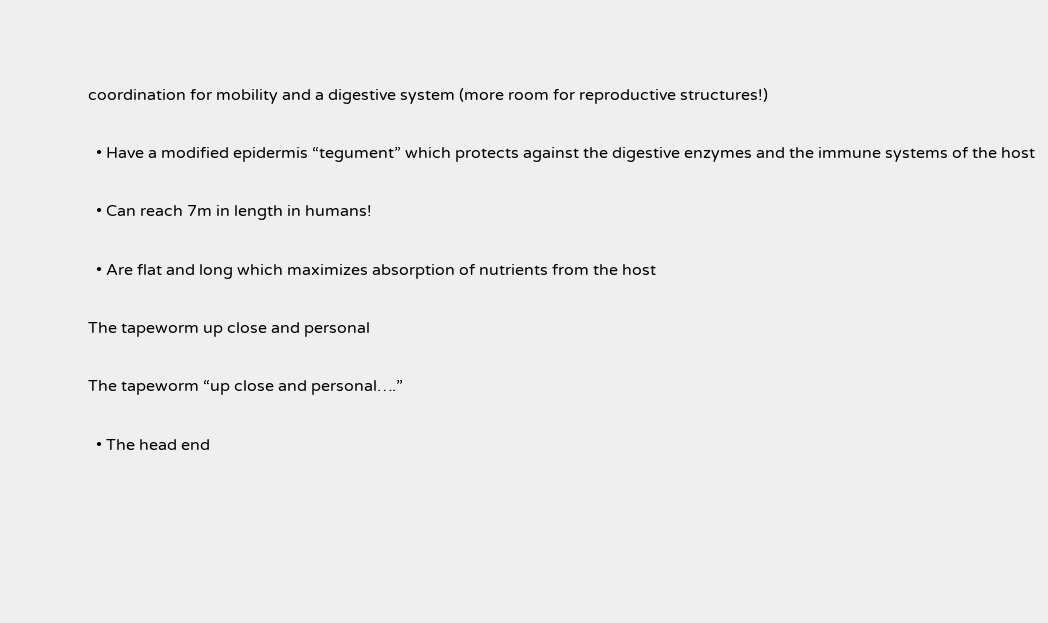coordination for mobility and a digestive system (more room for reproductive structures!)

  • Have a modified epidermis “tegument” which protects against the digestive enzymes and the immune systems of the host

  • Can reach 7m in length in humans!

  • Are flat and long which maximizes absorption of nutrients from the host

The tapeworm up close and personal

The tapeworm “up close and personal….”

  • The head end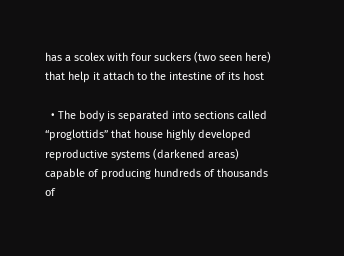has a scolex with four suckers (two seen here) that help it attach to the intestine of its host

  • The body is separated into sections called “proglottids” that house highly developed reproductive systems (darkened areas) capable of producing hundreds of thousands of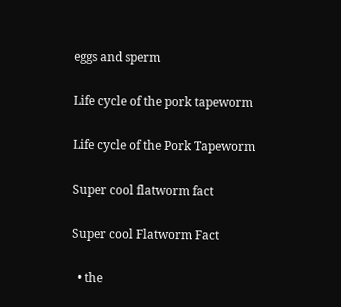eggs and sperm

Life cycle of the pork tapeworm

Life cycle of the Pork Tapeworm

Super cool flatworm fact

Super cool Flatworm Fact

  • the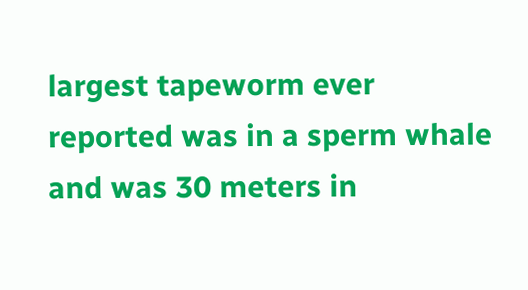largest tapeworm ever reported was in a sperm whale and was 30 meters in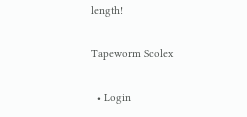length!

Tapeworm Scolex

  • Login